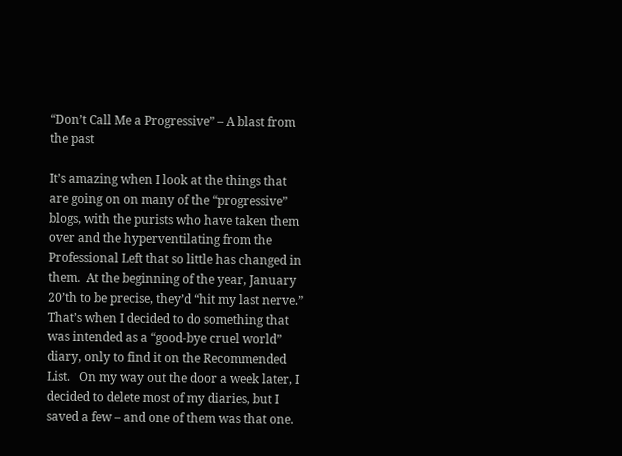“Don’t Call Me a Progressive” – A blast from the past

It’s amazing when I look at the things that are going on on many of the “progressive” blogs, with the purists who have taken them over and the hyperventilating from the Professional Left that so little has changed in  them.  At the beginning of the year, January 20’th to be precise, they’d “hit my last nerve.”   That’s when I decided to do something that was intended as a “good-bye cruel world” diary, only to find it on the Recommended List.   On my way out the door a week later, I decided to delete most of my diaries, but I saved a few – and one of them was that one.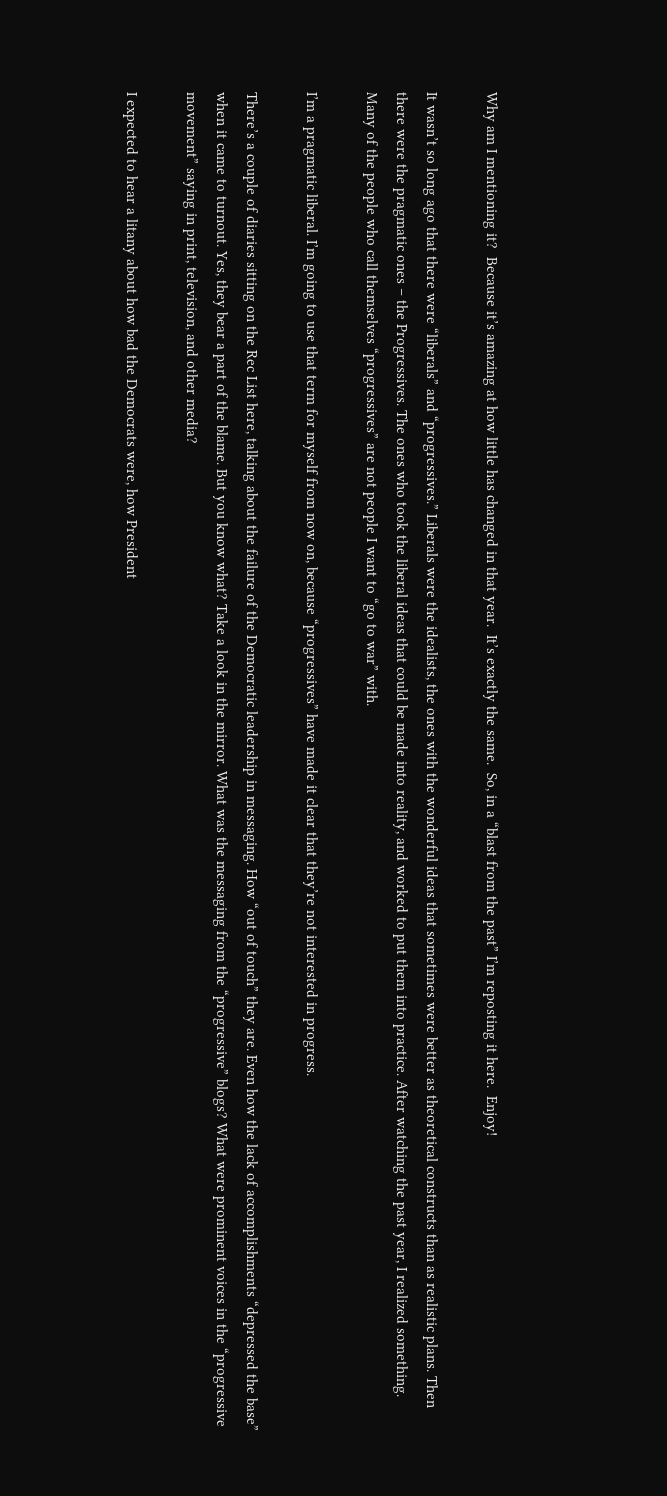Why am I mentioning it?  Because it’s amazing at how little has changed in that year.  It’s exactly the same.  So, in a “blast from the past” I’m reposting it here.  Enjoy!

It wasn’t so long ago that there were “liberals” and “progressives.” Liberals were the idealists, the ones with the wonderful ideas that sometimes were better as theoretical constructs than as realistic plans. Then there were the pragmatic ones – the Progressives. The ones who took the liberal ideas that could be made into reality, and worked to put them into practice. After watching the past year, I realized something. Many of the people who call themselves “progressives” are not people I want to “go to war” with.

I’m a pragmatic liberal. I’m going to use that term for myself from now on, because “progressives” have made it clear that they’re not interested in progress.

There’s a couple of diaries sitting on the Rec List here, talking about the failure of the Democratic leadership in messaging. How “out of touch” they are. Even how the lack of accomplishments “depressed the base” when it came to turnout. Yes, they bear a part of the blame. But you know what? Take a look in the mirror. What was the messaging from the “progressive” blogs? What were prominent voices in the “progressive movement” saying in print, television, and other media?

I expected to hear a litany about how bad the Democrats were, how President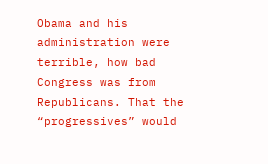Obama and his administration were terrible, how bad Congress was from Republicans. That the “progressives” would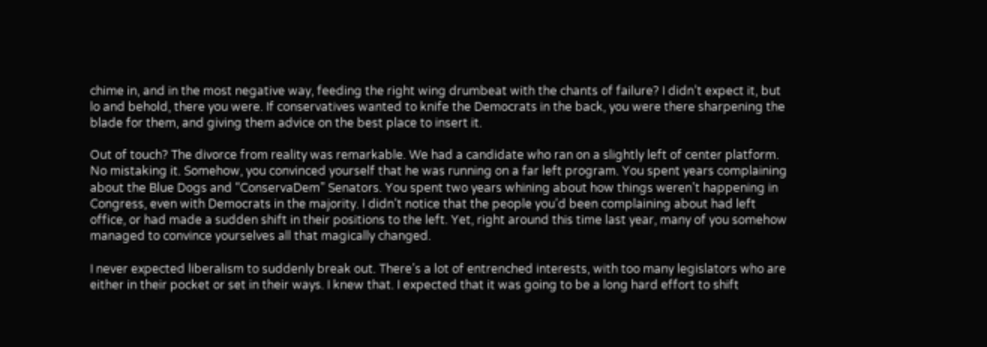chime in, and in the most negative way, feeding the right wing drumbeat with the chants of failure? I didn’t expect it, but lo and behold, there you were. If conservatives wanted to knife the Democrats in the back, you were there sharpening the blade for them, and giving them advice on the best place to insert it.

Out of touch? The divorce from reality was remarkable. We had a candidate who ran on a slightly left of center platform. No mistaking it. Somehow, you convinced yourself that he was running on a far left program. You spent years complaining about the Blue Dogs and “ConservaDem” Senators. You spent two years whining about how things weren’t happening in Congress, even with Democrats in the majority. I didn’t notice that the people you’d been complaining about had left office, or had made a sudden shift in their positions to the left. Yet, right around this time last year, many of you somehow managed to convince yourselves all that magically changed.

I never expected liberalism to suddenly break out. There’s a lot of entrenched interests, with too many legislators who are either in their pocket or set in their ways. I knew that. I expected that it was going to be a long hard effort to shift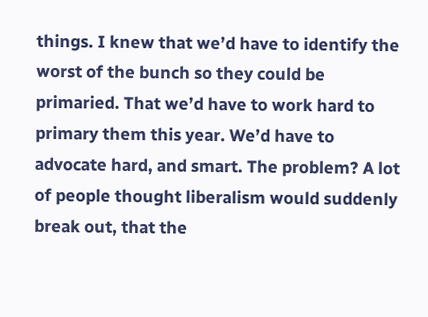things. I knew that we’d have to identify the worst of the bunch so they could be primaried. That we’d have to work hard to primary them this year. We’d have to advocate hard, and smart. The problem? A lot of people thought liberalism would suddenly break out, that the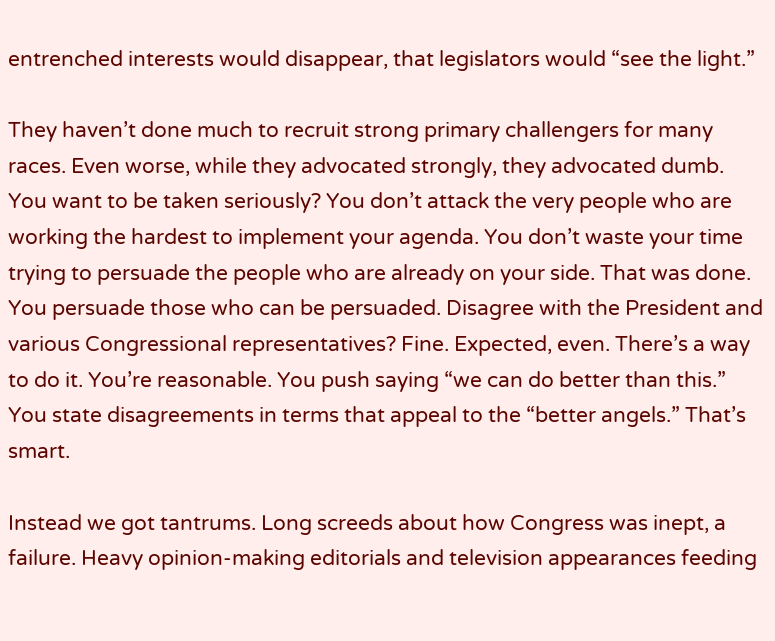entrenched interests would disappear, that legislators would “see the light.”

They haven’t done much to recruit strong primary challengers for many races. Even worse, while they advocated strongly, they advocated dumb. You want to be taken seriously? You don’t attack the very people who are working the hardest to implement your agenda. You don’t waste your time trying to persuade the people who are already on your side. That was done. You persuade those who can be persuaded. Disagree with the President and various Congressional representatives? Fine. Expected, even. There’s a way to do it. You’re reasonable. You push saying “we can do better than this.” You state disagreements in terms that appeal to the “better angels.” That’s smart.

Instead we got tantrums. Long screeds about how Congress was inept, a failure. Heavy opinion-making editorials and television appearances feeding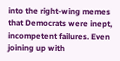into the right-wing memes that Democrats were inept, incompetent failures. Even joining up with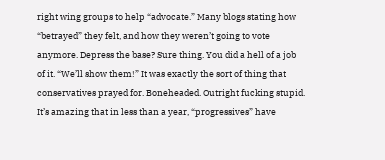right wing groups to help “advocate.” Many blogs stating how “betrayed” they felt, and how they weren’t going to vote anymore. Depress the base? Sure thing. You did a hell of a job of it. “We’ll show them!” It was exactly the sort of thing that conservatives prayed for. Boneheaded. Outright fucking stupid. It’s amazing that in less than a year, “progressives” have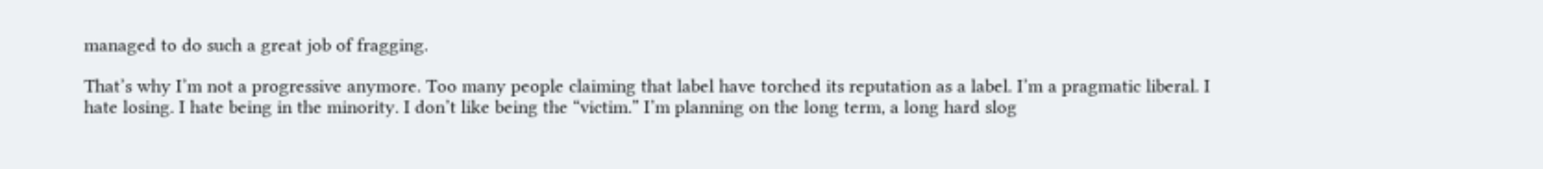managed to do such a great job of fragging.

That’s why I’m not a progressive anymore. Too many people claiming that label have torched its reputation as a label. I’m a pragmatic liberal. I hate losing. I hate being in the minority. I don’t like being the “victim.” I’m planning on the long term, a long hard slog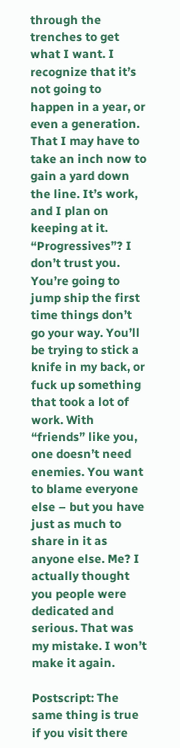through the trenches to get what I want. I recognize that it’s not going to happen in a year, or even a generation. That I may have to take an inch now to gain a yard down the line. It’s work, and I plan on keeping at it. “Progressives”? I don’t trust you. You’re going to jump ship the first time things don’t go your way. You’ll be trying to stick a knife in my back, or fuck up something that took a lot of work. With “friends” like you, one doesn’t need enemies. You want to blame everyone else – but you have just as much to share in it as anyone else. Me? I actually thought you people were dedicated and serious. That was my mistake. I won’t make it again.

Postscript: The same thing is true if you visit there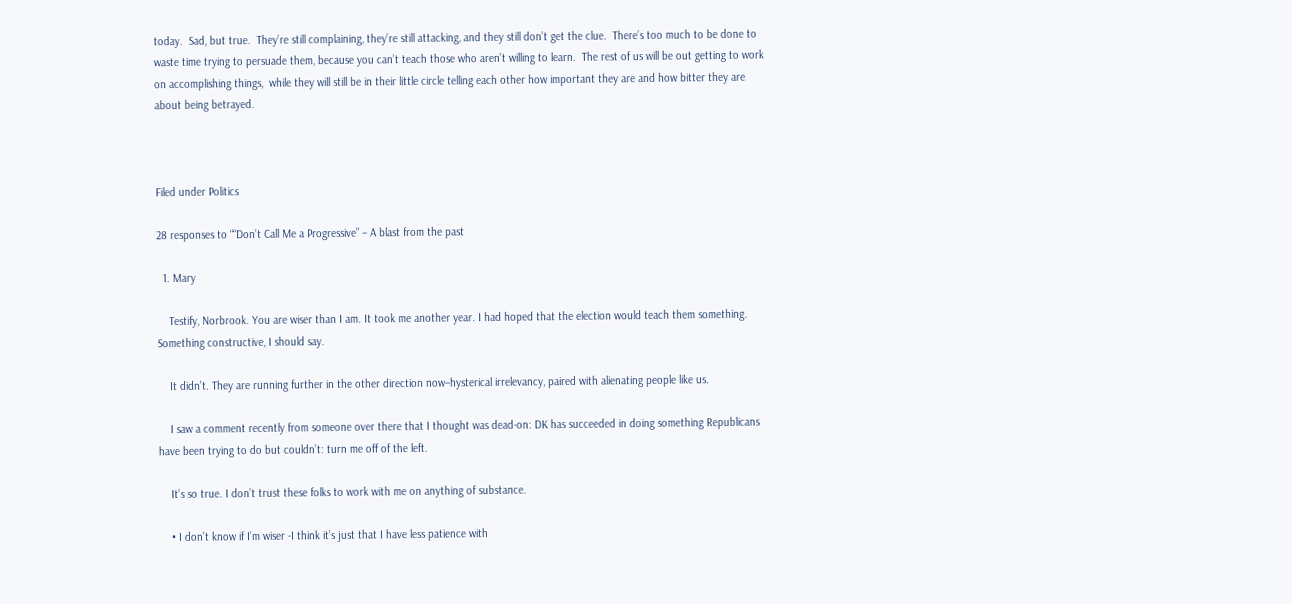today.  Sad, but true.  They’re still complaining, they’re still attacking, and they still don’t get the clue.  There’s too much to be done to waste time trying to persuade them, because you can’t teach those who aren’t willing to learn.  The rest of us will be out getting to work on accomplishing things,  while they will still be in their little circle telling each other how important they are and how bitter they are about being betrayed.



Filed under Politics

28 responses to ““Don’t Call Me a Progressive” – A blast from the past

  1. Mary

    Testify, Norbrook. You are wiser than I am. It took me another year. I had hoped that the election would teach them something. Something constructive, I should say.

    It didn’t. They are running further in the other direction now–hysterical irrelevancy, paired with alienating people like us.

    I saw a comment recently from someone over there that I thought was dead-on: DK has succeeded in doing something Republicans have been trying to do but couldn’t: turn me off of the left.

    It’s so true. I don’t trust these folks to work with me on anything of substance.

    • I don’t know if I’m wiser -I think it’s just that I have less patience with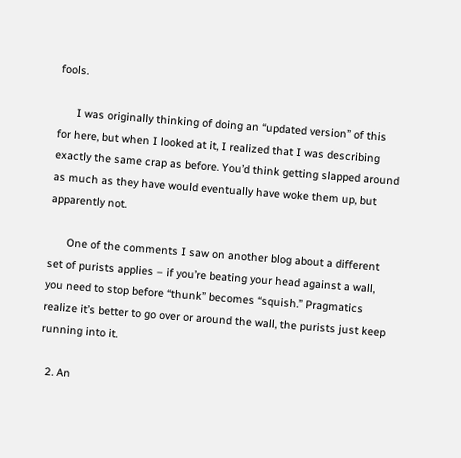fools.

      I was originally thinking of doing an “updated version” of this for here, but when I looked at it, I realized that I was describing exactly the same crap as before. You’d think getting slapped around as much as they have would eventually have woke them up, but apparently not.

      One of the comments I saw on another blog about a different set of purists applies – if you’re beating your head against a wall, you need to stop before “thunk” becomes “squish.” Pragmatics realize it’s better to go over or around the wall, the purists just keep running into it.

  2. An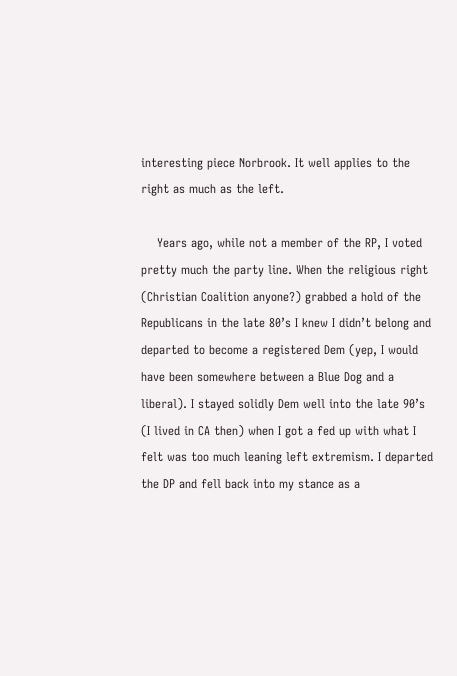interesting piece Norbrook. It well applies to the right as much as the left.

    Years ago, while not a member of the RP, I voted pretty much the party line. When the religious right (Christian Coalition anyone?) grabbed a hold of the Republicans in the late 80’s I knew I didn’t belong and departed to become a registered Dem (yep, I would have been somewhere between a Blue Dog and a liberal). I stayed solidly Dem well into the late 90’s (I lived in CA then) when I got a fed up with what I felt was too much leaning left extremism. I departed the DP and fell back into my stance as a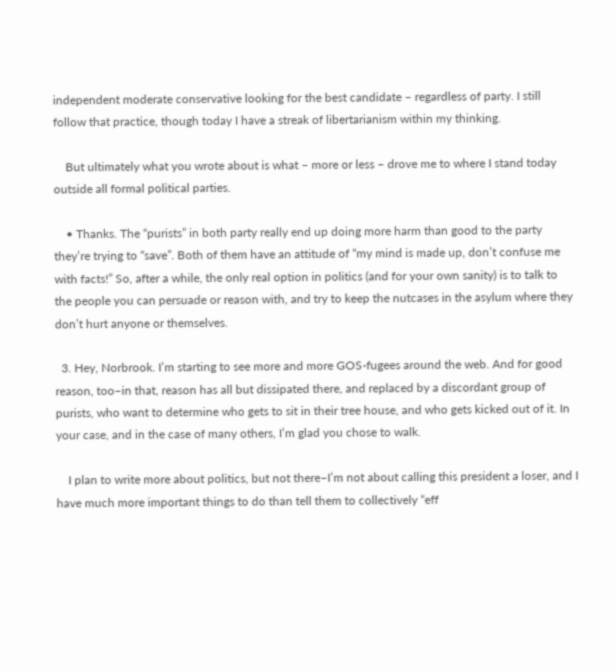independent moderate conservative looking for the best candidate – regardless of party. I still follow that practice, though today I have a streak of libertarianism within my thinking.

    But ultimately what you wrote about is what – more or less – drove me to where I stand today outside all formal political parties.

    • Thanks. The “purists” in both party really end up doing more harm than good to the party they’re trying to “save”. Both of them have an attitude of “my mind is made up, don’t confuse me with facts!” So, after a while, the only real option in politics (and for your own sanity) is to talk to the people you can persuade or reason with, and try to keep the nutcases in the asylum where they don’t hurt anyone or themselves.

  3. Hey, Norbrook. I’m starting to see more and more GOS-fugees around the web. And for good reason, too–in that, reason has all but dissipated there, and replaced by a discordant group of purists, who want to determine who gets to sit in their tree house, and who gets kicked out of it. In your case, and in the case of many others, I’m glad you chose to walk.

    I plan to write more about politics, but not there–I’m not about calling this president a loser, and I have much more important things to do than tell them to collectively “eff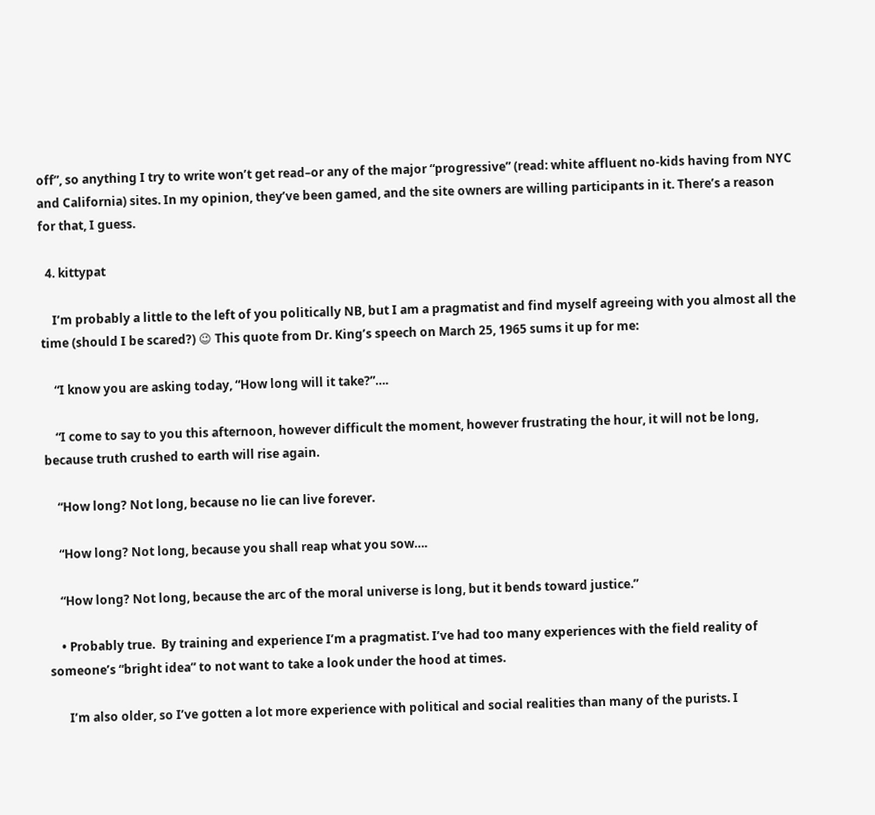off”, so anything I try to write won’t get read–or any of the major “progressive” (read: white affluent no-kids having from NYC and California) sites. In my opinion, they’ve been gamed, and the site owners are willing participants in it. There’s a reason for that, I guess.

  4. kittypat

    I’m probably a little to the left of you politically NB, but I am a pragmatist and find myself agreeing with you almost all the time (should I be scared?) 😉 This quote from Dr. King’s speech on March 25, 1965 sums it up for me:

    “I know you are asking today, “How long will it take?”….

    “I come to say to you this afternoon, however difficult the moment, however frustrating the hour, it will not be long, because truth crushed to earth will rise again.

    “How long? Not long, because no lie can live forever.

    “How long? Not long, because you shall reap what you sow….

    “How long? Not long, because the arc of the moral universe is long, but it bends toward justice.”

    • Probably true.  By training and experience I’m a pragmatist. I’ve had too many experiences with the field reality of someone’s “bright idea” to not want to take a look under the hood at times.

      I’m also older, so I’ve gotten a lot more experience with political and social realities than many of the purists. I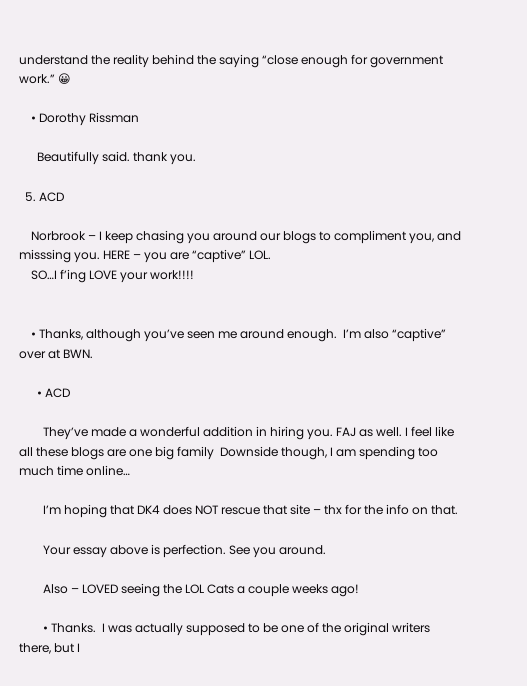understand the reality behind the saying “close enough for government work.” 😀

    • Dorothy Rissman

      Beautifully said. thank you.

  5. ACD

    Norbrook – I keep chasing you around our blogs to compliment you, and misssing you. HERE – you are “captive” LOL.
    SO…I f’ing LOVE your work!!!!


    • Thanks, although you’ve seen me around enough.  I’m also “captive” over at BWN.

      • ACD

        They’ve made a wonderful addition in hiring you. FAJ as well. I feel like all these blogs are one big family  Downside though, I am spending too much time online…

        I’m hoping that DK4 does NOT rescue that site – thx for the info on that.

        Your essay above is perfection. See you around.

        Also – LOVED seeing the LOL Cats a couple weeks ago!

        • Thanks.  I was actually supposed to be one of the original writers there, but I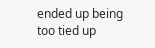ended up being too tied up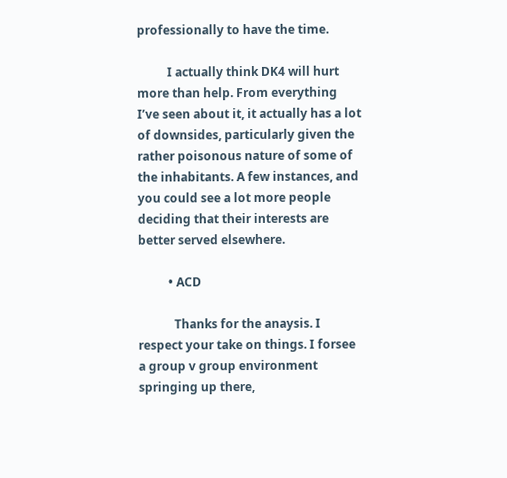professionally to have the time.

          I actually think DK4 will hurt more than help. From everything I’ve seen about it, it actually has a lot of downsides, particularly given the rather poisonous nature of some of the inhabitants. A few instances, and you could see a lot more people deciding that their interests are better served elsewhere.

          • ACD

            Thanks for the anaysis. I respect your take on things. I forsee a group v group environment springing up there,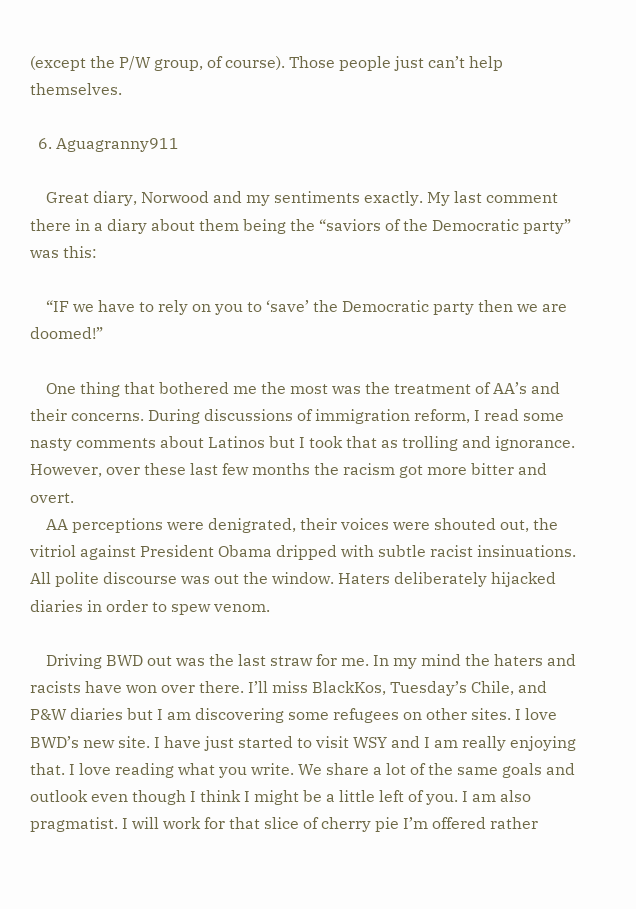(except the P/W group, of course). Those people just can’t help themselves.

  6. Aguagranny911

    Great diary, Norwood and my sentiments exactly. My last comment there in a diary about them being the “saviors of the Democratic party” was this:

    “IF we have to rely on you to ‘save’ the Democratic party then we are doomed!”

    One thing that bothered me the most was the treatment of AA’s and their concerns. During discussions of immigration reform, I read some nasty comments about Latinos but I took that as trolling and ignorance. However, over these last few months the racism got more bitter and overt.
    AA perceptions were denigrated, their voices were shouted out, the vitriol against President Obama dripped with subtle racist insinuations. All polite discourse was out the window. Haters deliberately hijacked diaries in order to spew venom.

    Driving BWD out was the last straw for me. In my mind the haters and racists have won over there. I’ll miss BlackKos, Tuesday’s Chile, and P&W diaries but I am discovering some refugees on other sites. I love BWD’s new site. I have just started to visit WSY and I am really enjoying that. I love reading what you write. We share a lot of the same goals and outlook even though I think I might be a little left of you. I am also pragmatist. I will work for that slice of cherry pie I’m offered rather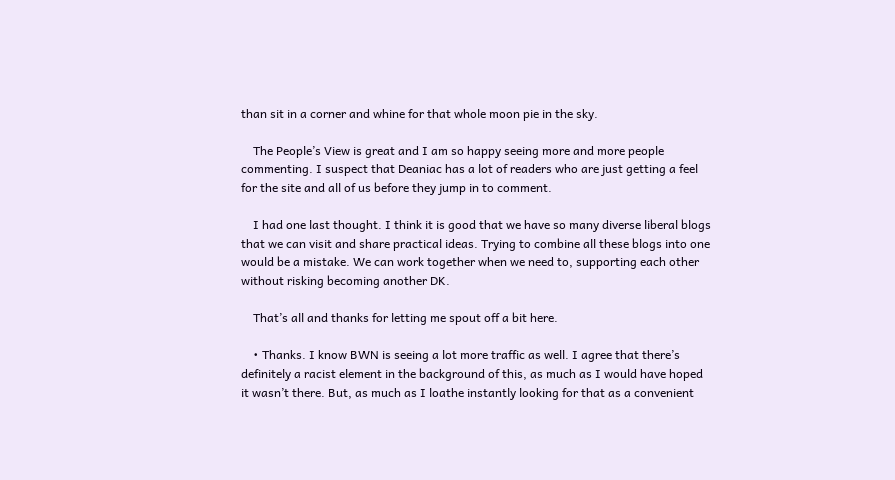than sit in a corner and whine for that whole moon pie in the sky.

    The People’s View is great and I am so happy seeing more and more people commenting. I suspect that Deaniac has a lot of readers who are just getting a feel for the site and all of us before they jump in to comment.

    I had one last thought. I think it is good that we have so many diverse liberal blogs that we can visit and share practical ideas. Trying to combine all these blogs into one would be a mistake. We can work together when we need to, supporting each other without risking becoming another DK.

    That’s all and thanks for letting me spout off a bit here.

    • Thanks. I know BWN is seeing a lot more traffic as well. I agree that there’s definitely a racist element in the background of this, as much as I would have hoped it wasn’t there. But, as much as I loathe instantly looking for that as a convenient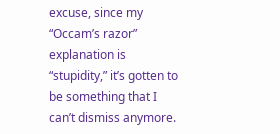excuse, since my “Occam’s razor” explanation is “stupidity,” it’s gotten to be something that I can’t dismiss anymore.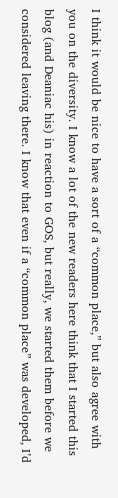I think it would be nice to have a sort of a “common place,” but also agree with you on the diversity. I know a lot of the new readers here think that I started this blog (and Deaniac his) in reaction to GOS, but really, we started them before we considered leaving there. I know that even if a “common place” was developed, I’d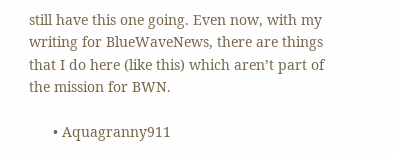still have this one going. Even now, with my writing for BlueWaveNews, there are things that I do here (like this) which aren’t part of the mission for BWN.

      • Aquagranny911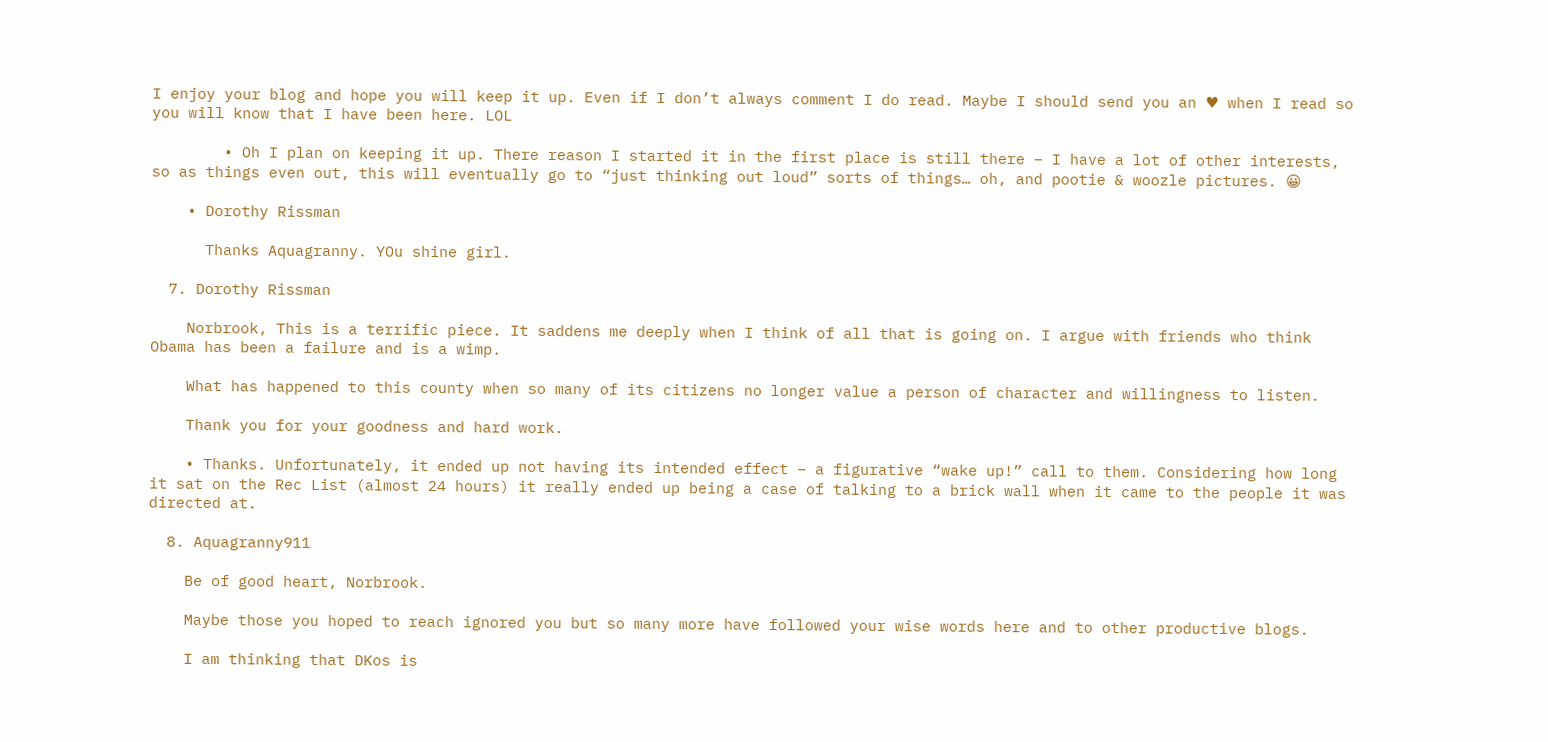I enjoy your blog and hope you will keep it up. Even if I don’t always comment I do read. Maybe I should send you an ♥ when I read so you will know that I have been here. LOL

        • Oh I plan on keeping it up. There reason I started it in the first place is still there – I have a lot of other interests, so as things even out, this will eventually go to “just thinking out loud” sorts of things… oh, and pootie & woozle pictures. 😀

    • Dorothy Rissman

      Thanks Aquagranny. YOu shine girl.

  7. Dorothy Rissman

    Norbrook, This is a terrific piece. It saddens me deeply when I think of all that is going on. I argue with friends who think Obama has been a failure and is a wimp.

    What has happened to this county when so many of its citizens no longer value a person of character and willingness to listen.

    Thank you for your goodness and hard work.

    • Thanks. Unfortunately, it ended up not having its intended effect – a figurative “wake up!” call to them. Considering how long it sat on the Rec List (almost 24 hours) it really ended up being a case of talking to a brick wall when it came to the people it was directed at.

  8. Aquagranny911

    Be of good heart, Norbrook.

    Maybe those you hoped to reach ignored you but so many more have followed your wise words here and to other productive blogs.

    I am thinking that DKos is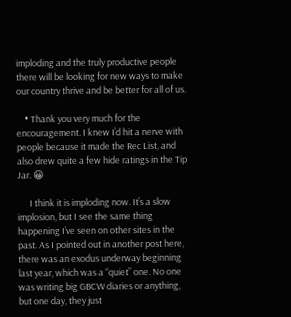imploding and the truly productive people there will be looking for new ways to make our country thrive and be better for all of us.

    • Thank you very much for the encouragement. I knew I’d hit a nerve with people because it made the Rec List, and also drew quite a few hide ratings in the Tip Jar. 😀

      I think it is imploding now. It’s a slow implosion, but I see the same thing happening I’ve seen on other sites in the past. As I pointed out in another post here, there was an exodus underway beginning last year, which was a “quiet” one. No one was writing big GBCW diaries or anything, but one day, they just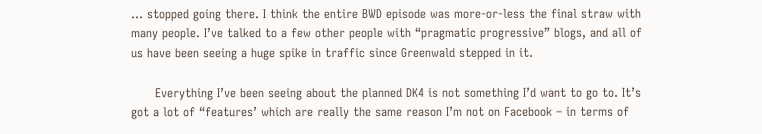… stopped going there. I think the entire BWD episode was more-or-less the final straw with many people. I’ve talked to a few other people with “pragmatic progressive” blogs, and all of us have been seeing a huge spike in traffic since Greenwald stepped in it.

      Everything I’ve been seeing about the planned DK4 is not something I’d want to go to. It’s got a lot of “features’ which are really the same reason I’m not on Facebook – in terms of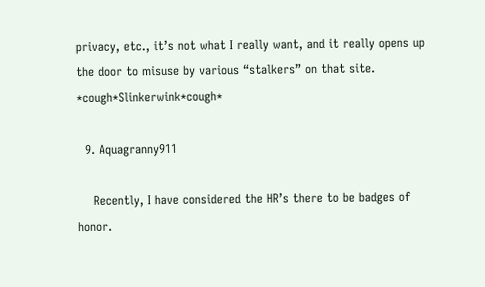privacy, etc., it’s not what I really want, and it really opens up the door to misuse by various “stalkers” on that site. *cough*Slinkerwink*cough*

  9. Aquagranny911

    Recently, I have considered the HR’s there to be badges of honor.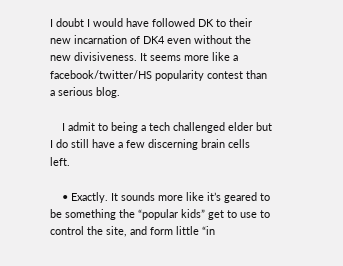I doubt I would have followed DK to their new incarnation of DK4 even without the new divisiveness. It seems more like a facebook/twitter/HS popularity contest than a serious blog.

    I admit to being a tech challenged elder but I do still have a few discerning brain cells left.

    • Exactly. It sounds more like it’s geared to be something the “popular kids” get to use to control the site, and form little “in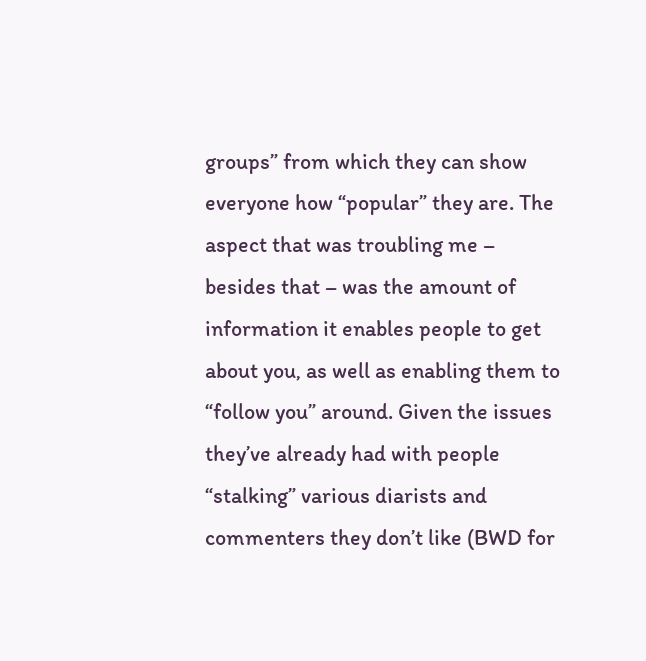groups” from which they can show everyone how “popular” they are. The aspect that was troubling me – besides that – was the amount of information it enables people to get about you, as well as enabling them to “follow you” around. Given the issues they’ve already had with people “stalking” various diarists and commenters they don’t like (BWD for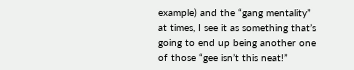example) and the “gang mentality” at times, I see it as something that’s going to end up being another one of those “gee isn’t this neat!”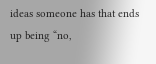ideas someone has that ends up being “no,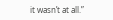it wasn’t at all.”